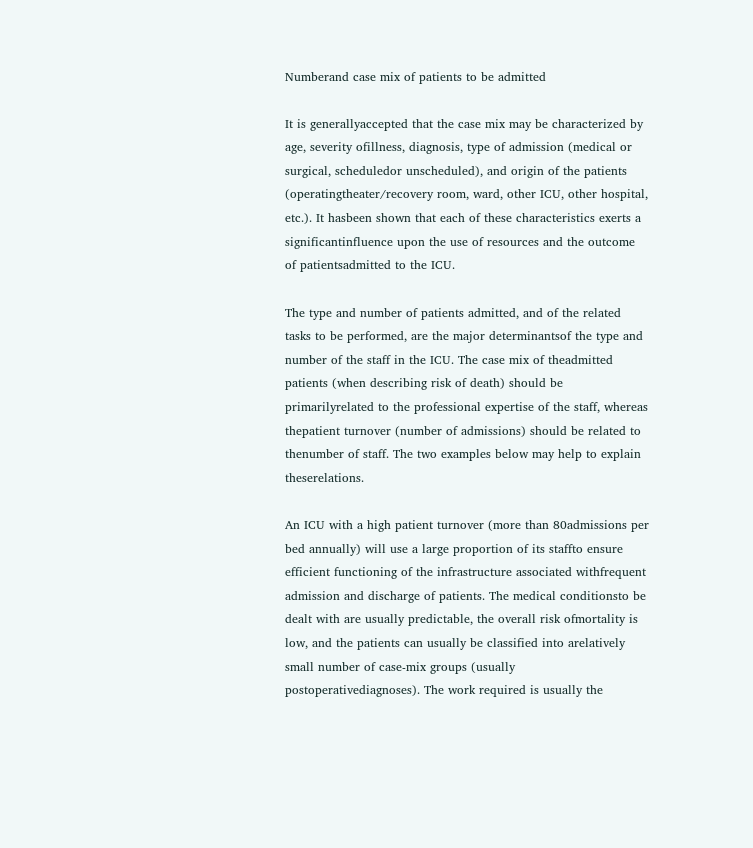Numberand case mix of patients to be admitted

It is generallyaccepted that the case mix may be characterized by age, severity ofillness, diagnosis, type of admission (medical or surgical, scheduledor unscheduled), and origin of the patients (operatingtheater/recovery room, ward, other ICU, other hospital, etc.). It hasbeen shown that each of these characteristics exerts a significantinfluence upon the use of resources and the outcome of patientsadmitted to the ICU.

The type and number of patients admitted, and of the related tasks to be performed, are the major determinantsof the type and number of the staff in the ICU. The case mix of theadmitted patients (when describing risk of death) should be primarilyrelated to the professional expertise of the staff, whereas thepatient turnover (number of admissions) should be related to thenumber of staff. The two examples below may help to explain theserelations.

An ICU with a high patient turnover (more than 80admissions per bed annually) will use a large proportion of its staffto ensure efficient functioning of the infrastructure associated withfrequent admission and discharge of patients. The medical conditionsto be dealt with are usually predictable, the overall risk ofmortality is low, and the patients can usually be classified into arelatively small number of case-mix groups (usually postoperativediagnoses). The work required is usually the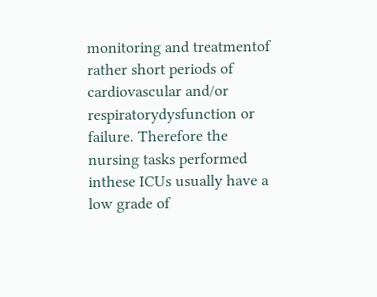monitoring and treatmentof rather short periods of cardiovascular and/or respiratorydysfunction or failure. Therefore the nursing tasks performed inthese ICUs usually have a low grade of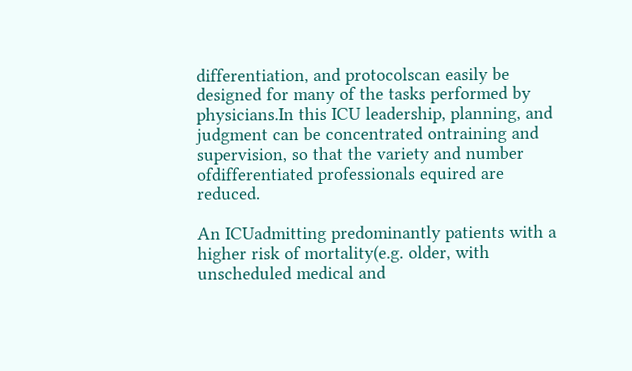differentiation, and protocolscan easily be designed for many of the tasks performed by physicians.In this ICU leadership, planning, and judgment can be concentrated ontraining and supervision, so that the variety and number ofdifferentiated professionals equired are reduced.

An ICUadmitting predominantly patients with a higher risk of mortality(e.g. older, with unscheduled medical and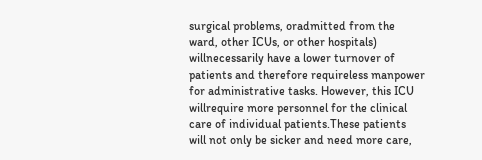surgical problems, oradmitted from the ward, other ICUs, or other hospitals) willnecessarily have a lower turnover of patients and therefore requireless manpower for administrative tasks. However, this ICU willrequire more personnel for the clinical care of individual patients.These patients will not only be sicker and need more care,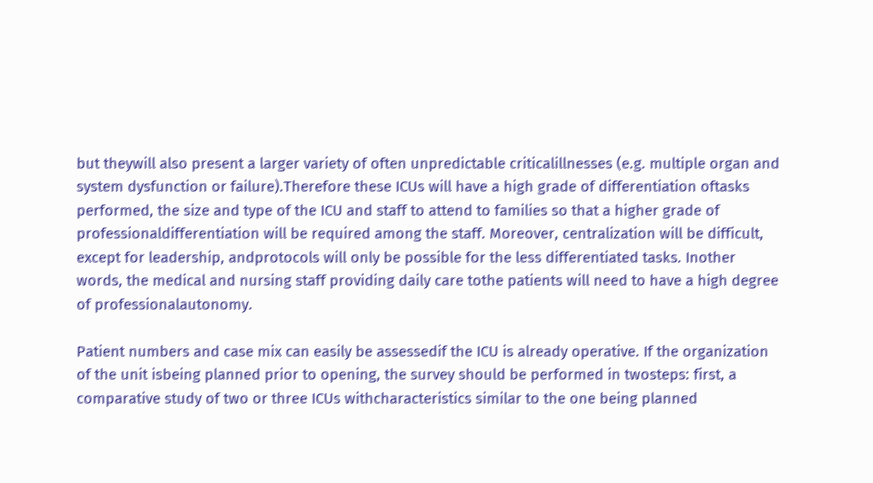but theywill also present a larger variety of often unpredictable criticalillnesses (e.g. multiple organ and system dysfunction or failure).Therefore these ICUs will have a high grade of differentiation oftasks performed, the size and type of the ICU and staff to attend to families so that a higher grade of professionaldifferentiation will be required among the staff. Moreover, centralization will be difficult, except for leadership, andprotocols will only be possible for the less differentiated tasks. Inother words, the medical and nursing staff providing daily care tothe patients will need to have a high degree of professionalautonomy.

Patient numbers and case mix can easily be assessedif the ICU is already operative. If the organization of the unit isbeing planned prior to opening, the survey should be performed in twosteps: first, a comparative study of two or three ICUs withcharacteristics similar to the one being planned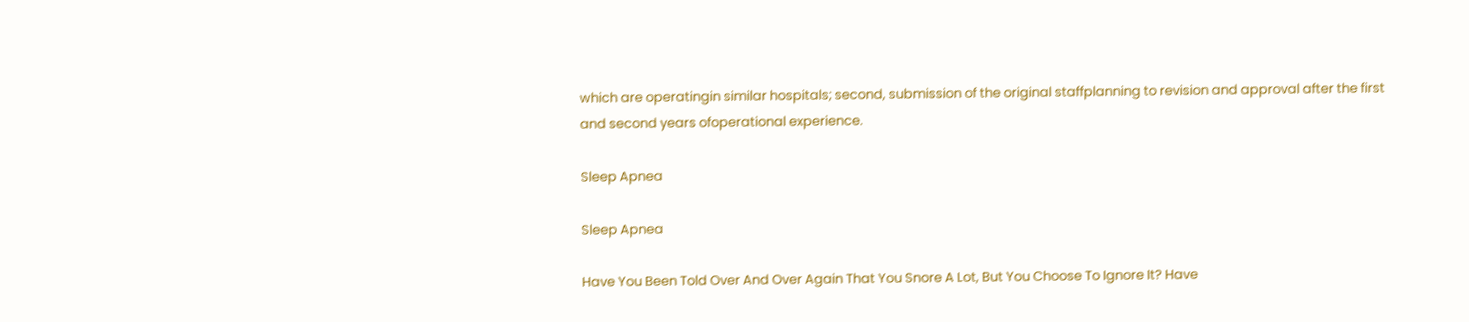which are operatingin similar hospitals; second, submission of the original staffplanning to revision and approval after the first and second years ofoperational experience.

Sleep Apnea

Sleep Apnea

Have You Been Told Over And Over Again That You Snore A Lot, But You Choose To Ignore It? Have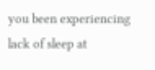you been experiencing lack of sleep at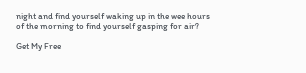night and find yourself waking up in the wee hours of the morning to find yourself gasping for air?

Get My Free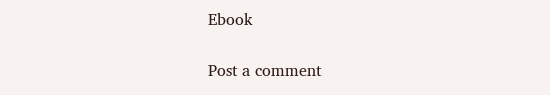Ebook

Post a comment